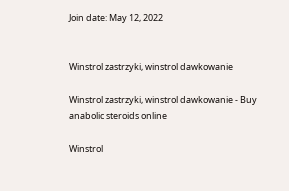Join date: May 12, 2022


Winstrol zastrzyki, winstrol dawkowanie

Winstrol zastrzyki, winstrol dawkowanie - Buy anabolic steroids online

Winstrol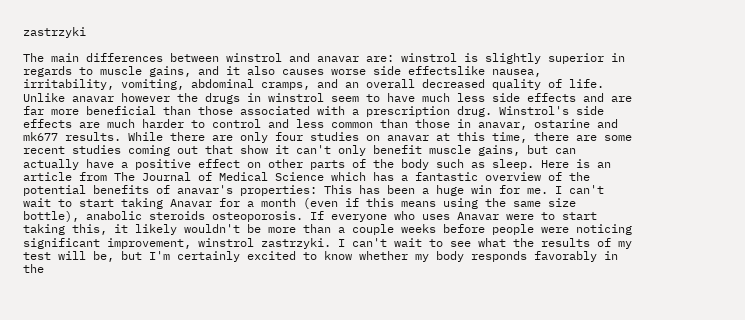zastrzyki

The main differences between winstrol and anavar are: winstrol is slightly superior in regards to muscle gains, and it also causes worse side effectslike nausea, irritability, vomiting, abdominal cramps, and an overall decreased quality of life. Unlike anavar however the drugs in winstrol seem to have much less side effects and are far more beneficial than those associated with a prescription drug. Winstrol's side effects are much harder to control and less common than those in anavar, ostarine and mk677 results. While there are only four studies on anavar at this time, there are some recent studies coming out that show it can't only benefit muscle gains, but can actually have a positive effect on other parts of the body such as sleep. Here is an article from The Journal of Medical Science which has a fantastic overview of the potential benefits of anavar's properties: This has been a huge win for me. I can't wait to start taking Anavar for a month (even if this means using the same size bottle), anabolic steroids osteoporosis. If everyone who uses Anavar were to start taking this, it likely wouldn't be more than a couple weeks before people were noticing significant improvement, winstrol zastrzyki. I can't wait to see what the results of my test will be, but I'm certainly excited to know whether my body responds favorably in the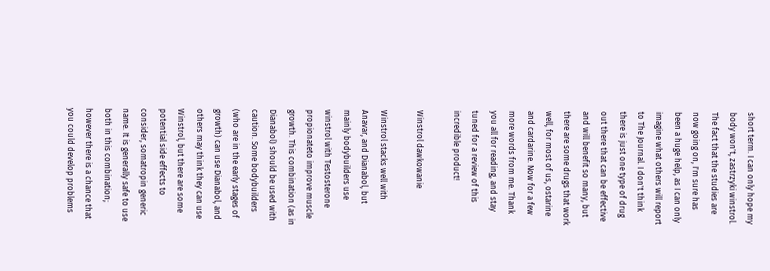short term. I can only hope my body won't, zastrzyki winstrol. The fact that the studies are now going on, I'm sure has been a huge help, as I can only imagine what others will report to The Journal. I don't think there is just one type of drug out there that can be effective and will benefit so many, but there are some drugs that work well, for most of us, ostarine and cardarine. Now for a few more words from me. Thank you all for reading, and stay tuned for a review of this incredible product!

Winstrol dawkowanie

Winstrol stacks well with Anavar, and Dianabol, but mainly bodybuilders use winstrol with Testosterone propionateto improve muscle growth. This combination (as in Dianabol) should be used with caution. Some bodybuilders (who are in the early stages of growth) can use Dianabol, and others may think they can use Winstrol, but there are some potential side effects to consider, somatropin generic name. It is generally safe to use both in this combination; however there is a chance that you could develop problems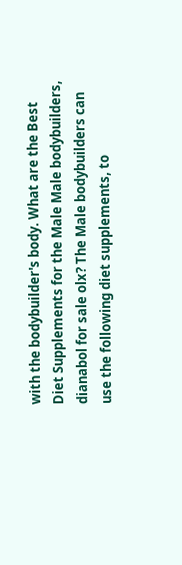with the bodybuilder's body. What are the Best Diet Supplements for the Male Male bodybuilders, dianabol for sale olx? The Male bodybuilders can use the following diet supplements, to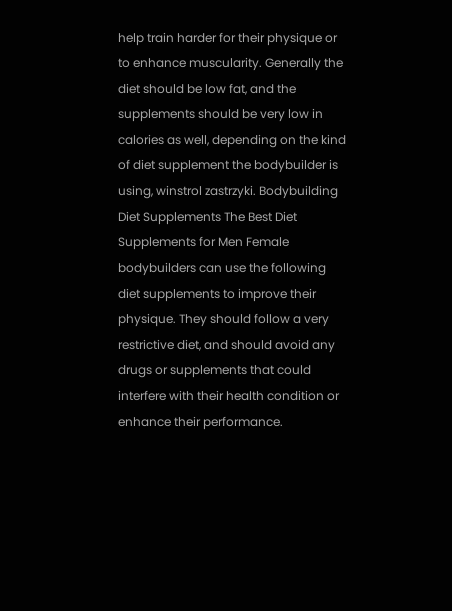help train harder for their physique or to enhance muscularity. Generally the diet should be low fat, and the supplements should be very low in calories as well, depending on the kind of diet supplement the bodybuilder is using, winstrol zastrzyki. Bodybuilding Diet Supplements The Best Diet Supplements for Men Female bodybuilders can use the following diet supplements to improve their physique. They should follow a very restrictive diet, and should avoid any drugs or supplements that could interfere with their health condition or enhance their performance.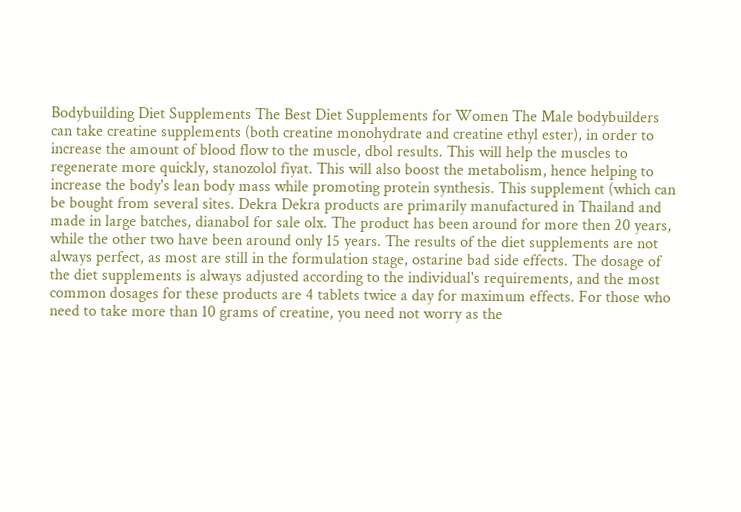Bodybuilding Diet Supplements The Best Diet Supplements for Women The Male bodybuilders can take creatine supplements (both creatine monohydrate and creatine ethyl ester), in order to increase the amount of blood flow to the muscle, dbol results. This will help the muscles to regenerate more quickly, stanozolol fiyat. This will also boost the metabolism, hence helping to increase the body's lean body mass while promoting protein synthesis. This supplement (which can be bought from several sites. Dekra Dekra products are primarily manufactured in Thailand and made in large batches, dianabol for sale olx. The product has been around for more then 20 years, while the other two have been around only 15 years. The results of the diet supplements are not always perfect, as most are still in the formulation stage, ostarine bad side effects. The dosage of the diet supplements is always adjusted according to the individual's requirements, and the most common dosages for these products are 4 tablets twice a day for maximum effects. For those who need to take more than 10 grams of creatine, you need not worry as the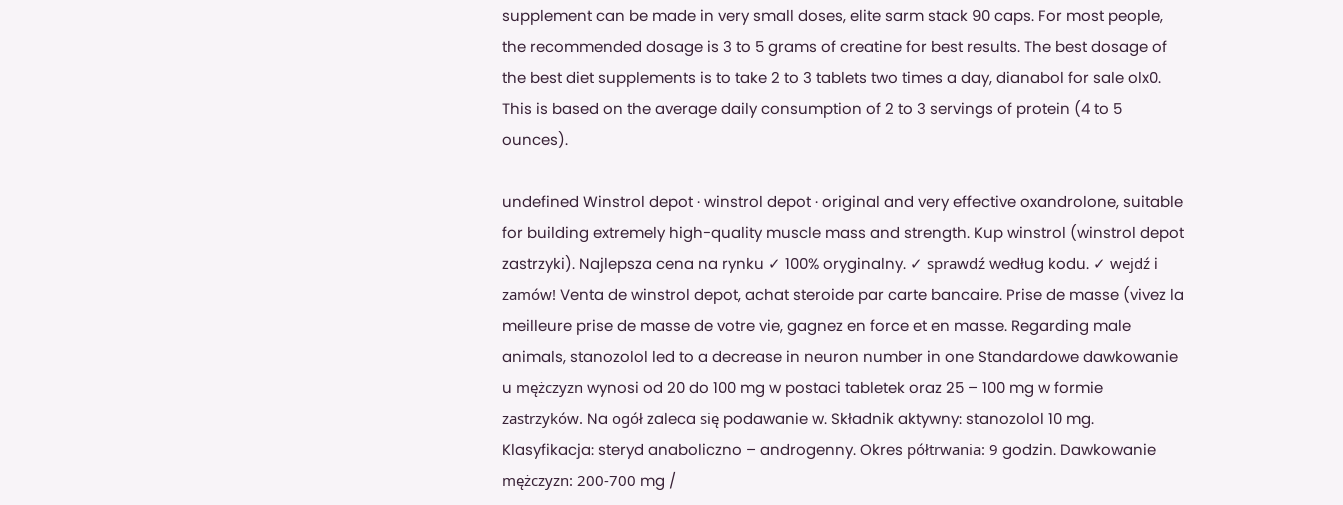supplement can be made in very small doses, elite sarm stack 90 caps. For most people, the recommended dosage is 3 to 5 grams of creatine for best results. The best dosage of the best diet supplements is to take 2 to 3 tablets two times a day, dianabol for sale olx0. This is based on the average daily consumption of 2 to 3 servings of protein (4 to 5 ounces).

undefined Winstrol depot · winstrol depot · original and very effective oxandrolone, suitable for building extremely high-quality muscle mass and strength. Kup winstrol (winstrol depot zastrzyki). Najlepsza cena na rynku ✓ 100% oryginalny. ✓ sprawdź według kodu. ✓ wejdź i zamów! Venta de winstrol depot, achat steroide par carte bancaire. Prise de masse (vivez la meilleure prise de masse de votre vie, gagnez en force et en masse. Regarding male animals, stanozolol led to a decrease in neuron number in one Standardowe dawkowanie u mężczyzn wynosi od 20 do 100 mg w postaci tabletek oraz 25 – 100 mg w formie zastrzyków. Na ogół zaleca się podawanie w. Składnik aktywny: stanozolol 10 mg. Klasyfikacja: steryd anaboliczno – androgenny. Okres półtrwania: 9 godzin. Dawkowanie mężczyzn: 200-700 mg /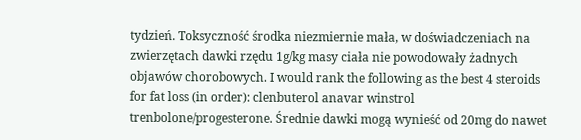tydzień. Toksyczność środka niezmiernie mała, w doświadczeniach na zwierzętach dawki rzędu 1g/kg masy ciała nie powodowały żadnych objawów chorobowych. I would rank the following as the best 4 steroids for fat loss (in order): clenbuterol anavar winstrol trenbolone/progesterone. Średnie dawki mogą wynieść od 20mg do nawet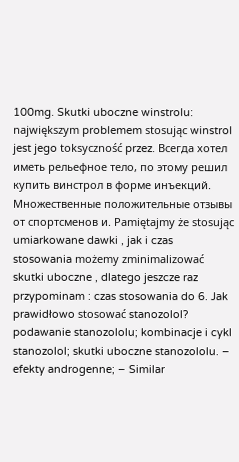100mg. Skutki uboczne winstrolu: największym problemem stosując winstrol jest jego toksyczność przez. Всегда хотел иметь рельефное тело, по этому решил купить винстрол в форме инъекций. Множественные положительные отзывы от спортсменов и. Pamiętajmy że stosując umiarkowane dawki , jak i czas stosowania możemy zminimalizować skutki uboczne , dlatego jeszcze raz przypominam : czas stosowania do 6. Jak prawidłowo stosować stanozolol? podawanie stanozololu; kombinacje i cykl stanozolol; skutki uboczne stanozololu. – efekty androgenne; – Similar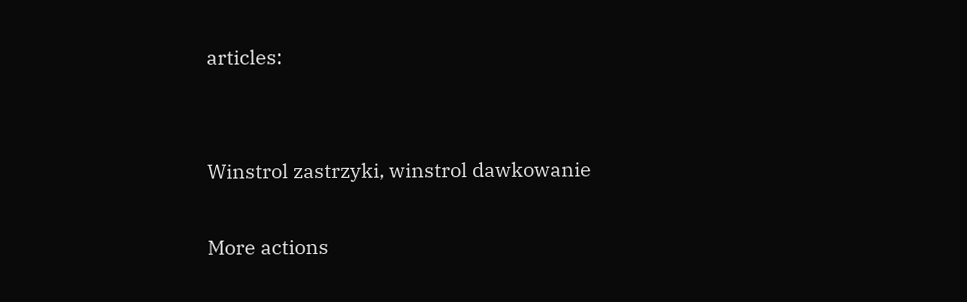articles:


Winstrol zastrzyki, winstrol dawkowanie

More actions